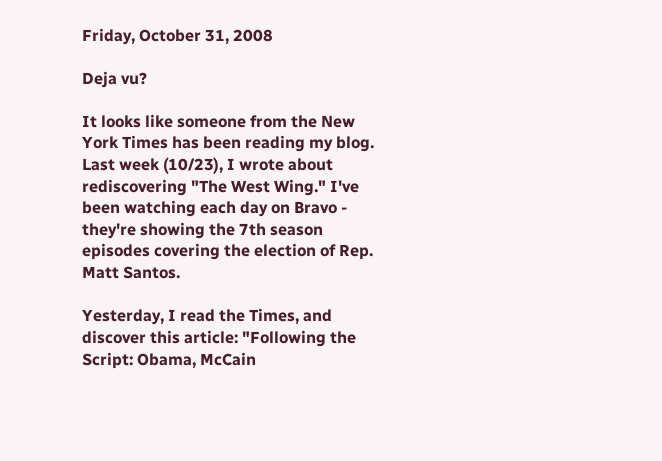Friday, October 31, 2008

Deja vu?

It looks like someone from the New York Times has been reading my blog. Last week (10/23), I wrote about rediscovering "The West Wing." I've been watching each day on Bravo - they're showing the 7th season episodes covering the election of Rep. Matt Santos.

Yesterday, I read the Times, and discover this article: "Following the Script: Obama, McCain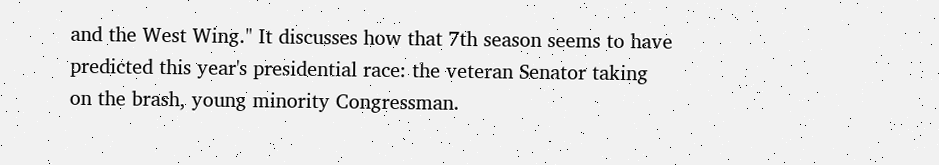and the West Wing." It discusses how that 7th season seems to have predicted this year's presidential race: the veteran Senator taking on the brash, young minority Congressman.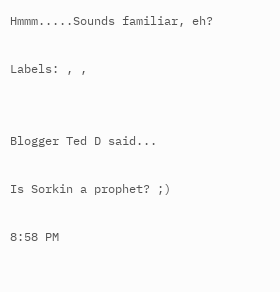Hmmm.....Sounds familiar, eh?

Labels: , ,


Blogger Ted D said...

Is Sorkin a prophet? ;)

8:58 PM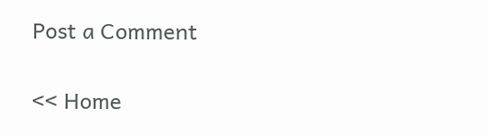Post a Comment

<< Home